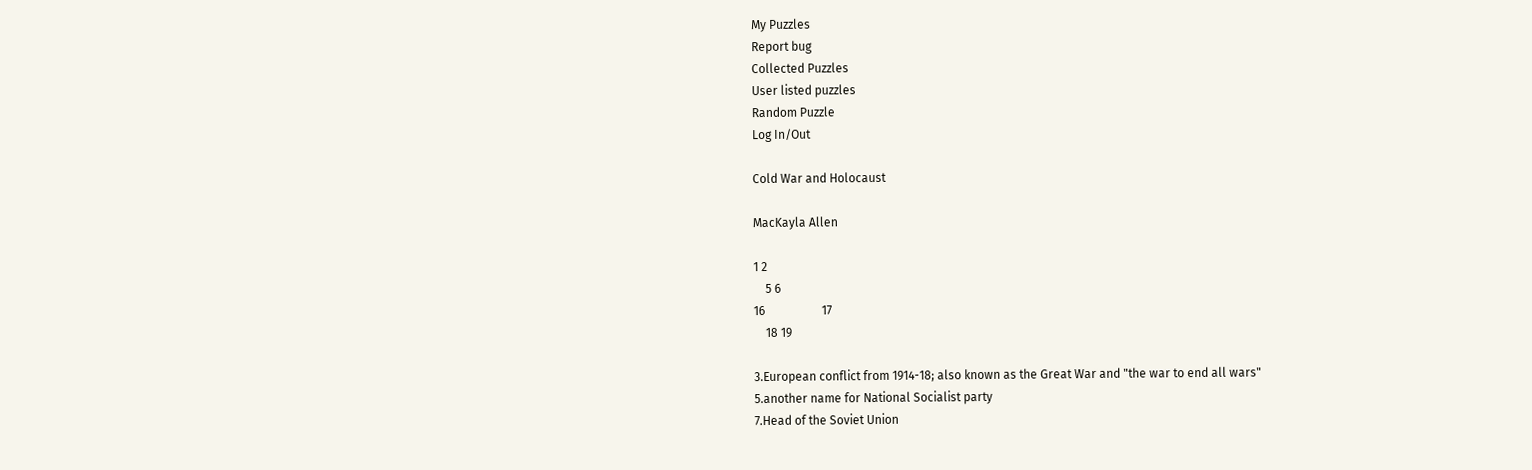My Puzzles
Report bug
Collected Puzzles
User listed puzzles
Random Puzzle
Log In/Out

Cold War and Holocaust

MacKayla Allen

1 2
    5 6
16                   17
    18 19

3.European conflict from 1914-18; also known as the Great War and "the war to end all wars"
5.another name for National Socialist party
7.Head of the Soviet Union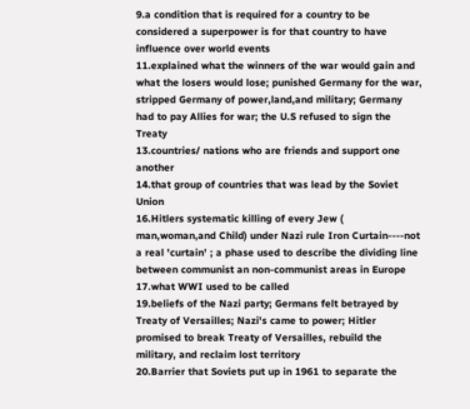9.a condition that is required for a country to be considered a superpower is for that country to have influence over world events
11.explained what the winners of the war would gain and what the losers would lose; punished Germany for the war, stripped Germany of power,land,and military; Germany had to pay Allies for war; the U.S refused to sign the Treaty
13.countries/ nations who are friends and support one another
14.that group of countries that was lead by the Soviet Union
16.Hitlers systematic killing of every Jew ( man,woman,and Child) under Nazi rule Iron Curtain----not a real 'curtain' ; a phase used to describe the dividing line between communist an non-communist areas in Europe
17.what WWI used to be called
19.beliefs of the Nazi party; Germans felt betrayed by Treaty of Versailles; Nazi's came to power; Hitler promised to break Treaty of Versailles, rebuild the military, and reclaim lost territory
20.Barrier that Soviets put up in 1961 to separate the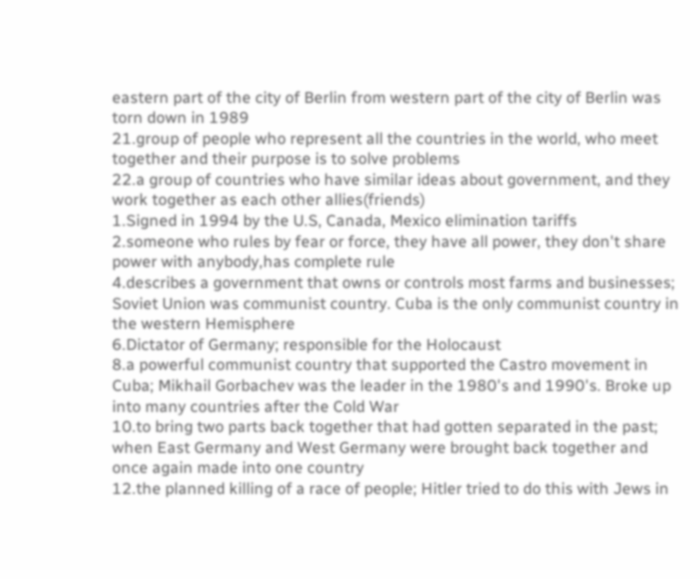eastern part of the city of Berlin from western part of the city of Berlin was torn down in 1989
21.group of people who represent all the countries in the world, who meet together and their purpose is to solve problems
22.a group of countries who have similar ideas about government, and they work together as each other allies(friends)
1.Signed in 1994 by the U.S, Canada, Mexico elimination tariffs
2.someone who rules by fear or force, they have all power, they don't share power with anybody,has complete rule
4.describes a government that owns or controls most farms and businesses; Soviet Union was communist country. Cuba is the only communist country in the western Hemisphere
6.Dictator of Germany; responsible for the Holocaust
8.a powerful communist country that supported the Castro movement in Cuba; Mikhail Gorbachev was the leader in the 1980's and 1990's. Broke up into many countries after the Cold War
10.to bring two parts back together that had gotten separated in the past; when East Germany and West Germany were brought back together and once again made into one country
12.the planned killing of a race of people; Hitler tried to do this with Jews in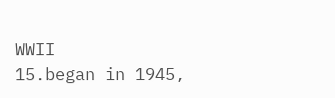WWII
15.began in 1945,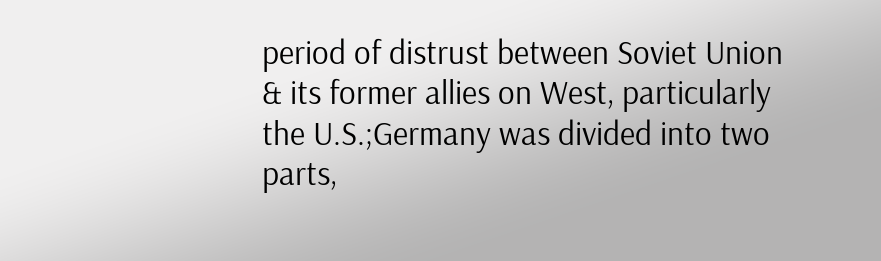period of distrust between Soviet Union & its former allies on West, particularly the U.S.;Germany was divided into two parts,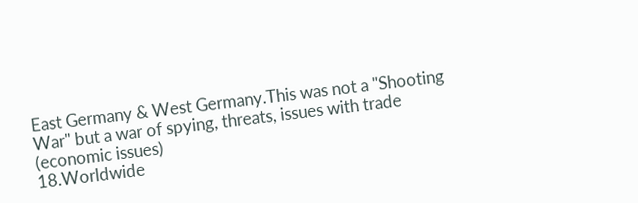East Germany & West Germany.This was not a "Shooting War" but a war of spying, threats, issues with trade (economic issues)
18.Worldwide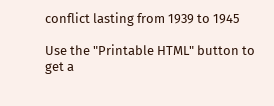conflict lasting from 1939 to 1945

Use the "Printable HTML" button to get a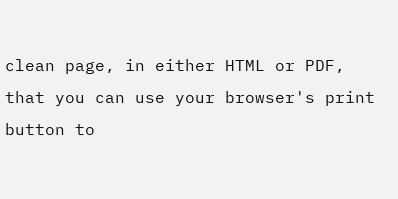clean page, in either HTML or PDF, that you can use your browser's print button to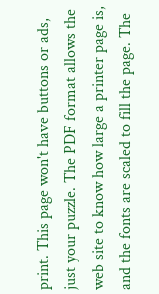print. This page won't have buttons or ads, just your puzzle. The PDF format allows the web site to know how large a printer page is, and the fonts are scaled to fill the page. The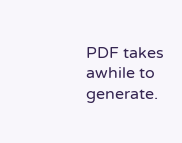PDF takes awhile to generate.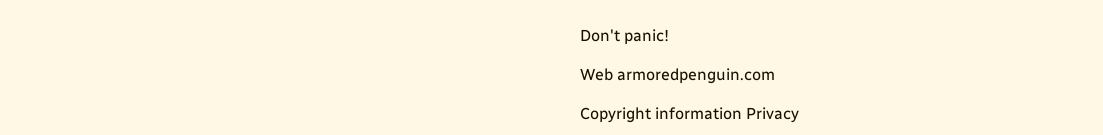Don't panic!

Web armoredpenguin.com

Copyright information Privacy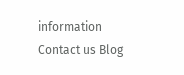information Contact us Blog